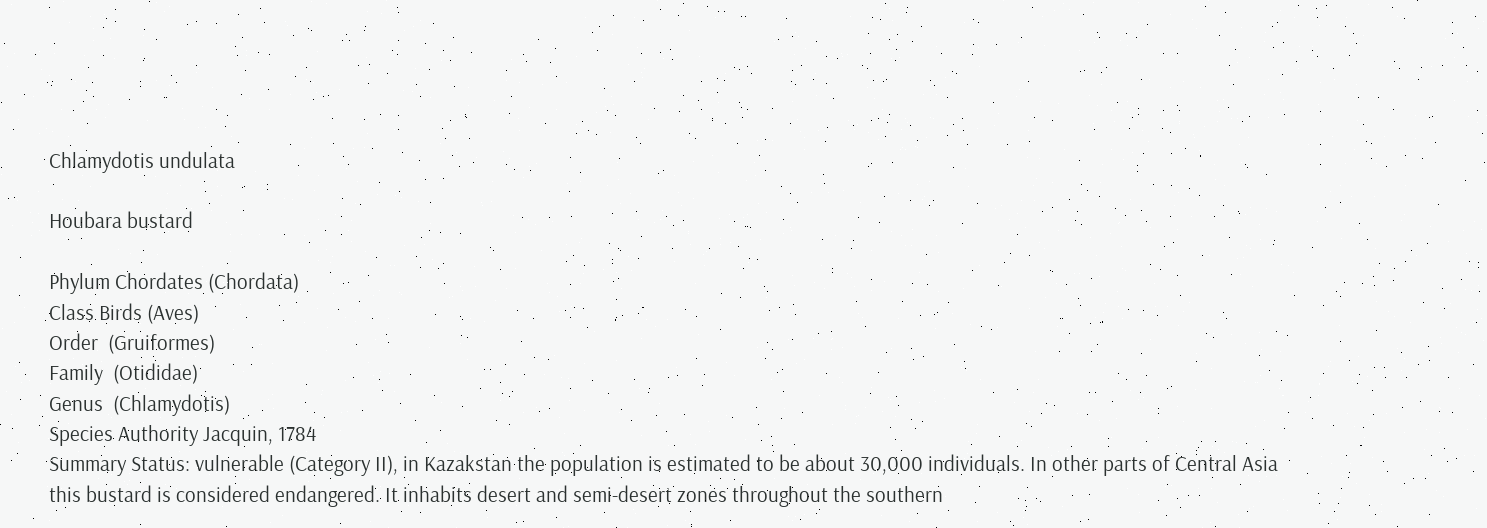Chlamydotis undulata

Houbara bustard

Phylum Chordates (Chordata)
Class Birds (Aves)
Order  (Gruiformes)
Family  (Otididae)
Genus  (Chlamydotis)
Species Authority Jacquin, 1784
Summary Status: vulnerable (Category II), in Kazakstan the population is estimated to be about 30,000 individuals. In other parts of Central Asia this bustard is considered endangered. It inhabits desert and semi-desert zones throughout the southern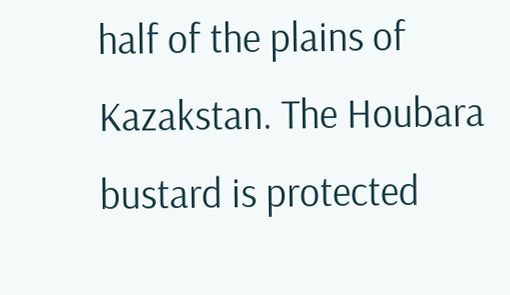half of the plains of Kazakstan. The Houbara bustard is protected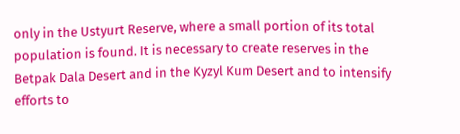only in the Ustyurt Reserve, where a small portion of its total population is found. It is necessary to create reserves in the Betpak Dala Desert and in the Kyzyl Kum Desert and to intensify efforts to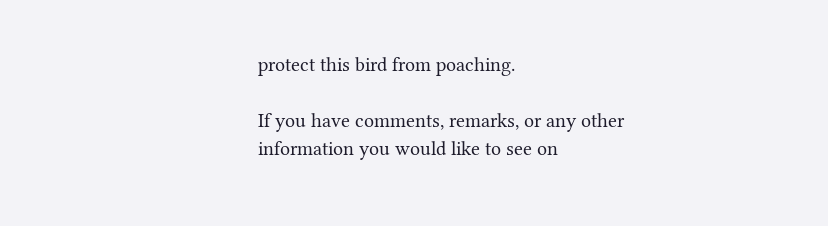protect this bird from poaching.

If you have comments, remarks, or any other information you would like to see on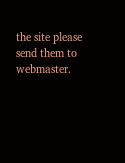the site please send them to webmaster.